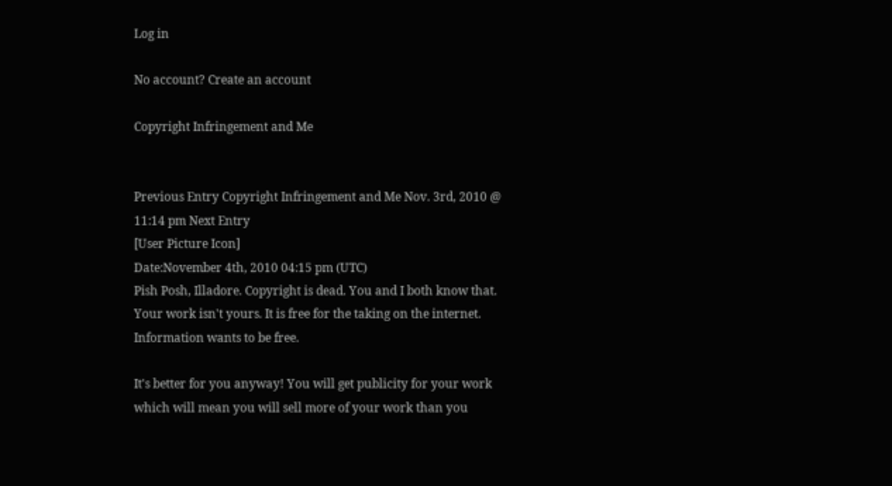Log in

No account? Create an account

Copyright Infringement and Me


Previous Entry Copyright Infringement and Me Nov. 3rd, 2010 @ 11:14 pm Next Entry
[User Picture Icon]
Date:November 4th, 2010 04:15 pm (UTC)
Pish Posh, Illadore. Copyright is dead. You and I both know that. Your work isn't yours. It is free for the taking on the internet. Information wants to be free.

It's better for you anyway! You will get publicity for your work which will mean you will sell more of your work than you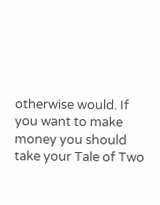otherwise would. If you want to make money you should take your Tale of Two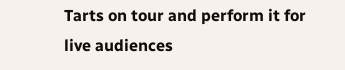Tarts on tour and perform it for live audiences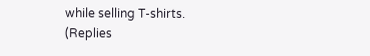while selling T-shirts.
(Replies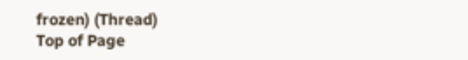frozen) (Thread)
Top of Page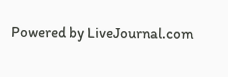Powered by LiveJournal.com